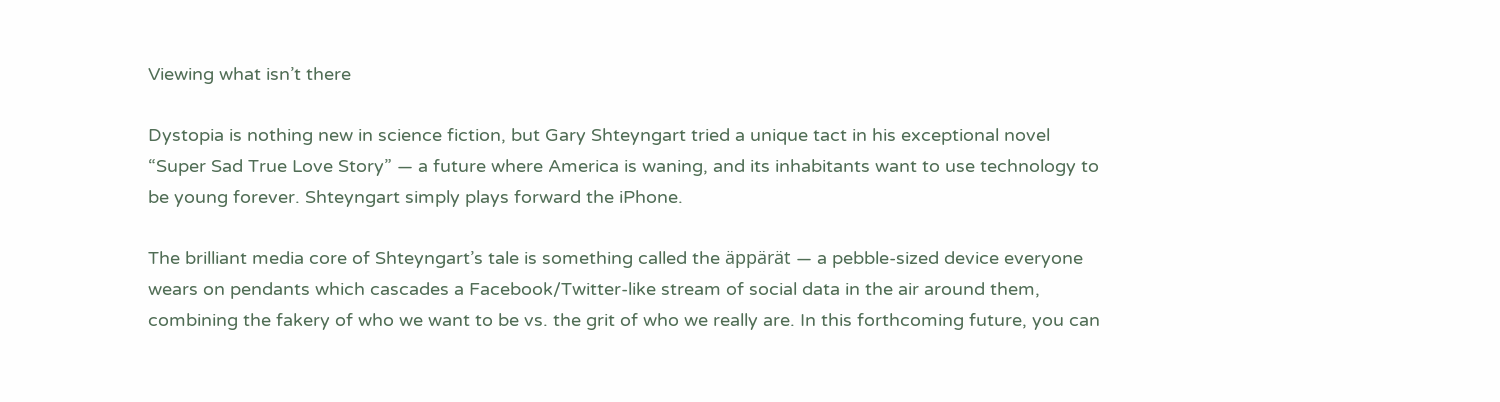Viewing what isn’t there

Dystopia is nothing new in science fiction, but Gary Shteyngart tried a unique tact in his exceptional novel “Super Sad True Love Story” — a future where America is waning, and its inhabitants want to use technology to be young forever. Shteyngart simply plays forward the iPhone.

The brilliant media core of Shteyngart’s tale is something called the äppärät — a pebble-sized device everyone wears on pendants which cascades a Facebook/Twitter-like stream of social data in the air around them, combining the fakery of who we want to be vs. the grit of who we really are. In this forthcoming future, you can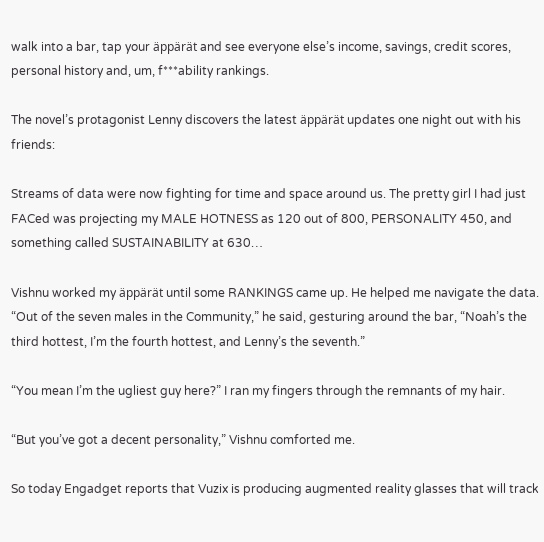walk into a bar, tap your äppärät and see everyone else’s income, savings, credit scores, personal history and, um, f***ability rankings.

The novel’s protagonist Lenny discovers the latest äppärät updates one night out with his friends:

Streams of data were now fighting for time and space around us. The pretty girl I had just FACed was projecting my MALE HOTNESS as 120 out of 800, PERSONALITY 450, and something called SUSTAINABILITY at 630…

Vishnu worked my äppärät until some RANKINGS came up. He helped me navigate the data. “Out of the seven males in the Community,” he said, gesturing around the bar, “Noah’s the third hottest, I’m the fourth hottest, and Lenny’s the seventh.”

“You mean I’m the ugliest guy here?” I ran my fingers through the remnants of my hair.

“But you’ve got a decent personality,” Vishnu comforted me.

So today Engadget reports that Vuzix is producing augmented reality glasses that will track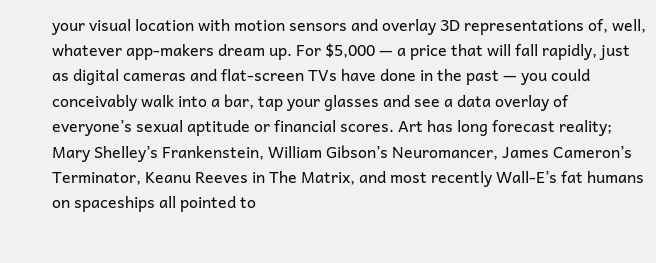your visual location with motion sensors and overlay 3D representations of, well, whatever app-makers dream up. For $5,000 — a price that will fall rapidly, just as digital cameras and flat-screen TVs have done in the past — you could conceivably walk into a bar, tap your glasses and see a data overlay of everyone’s sexual aptitude or financial scores. Art has long forecast reality; Mary Shelley’s Frankenstein, William Gibson’s Neuromancer, James Cameron’s Terminator, Keanu Reeves in The Matrix, and most recently Wall-E’s fat humans on spaceships all pointed to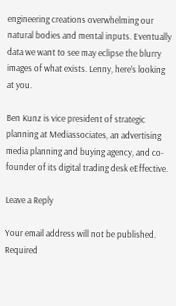engineering creations overwhelming our natural bodies and mental inputs. Eventually data we want to see may eclipse the blurry images of what exists. Lenny, here’s looking at you.

Ben Kunz is vice president of strategic planning at Mediassociates, an advertising media planning and buying agency, and co-founder of its digital trading desk eEffective.

Leave a Reply

Your email address will not be published. Required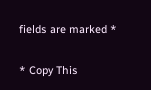fields are marked *

* Copy This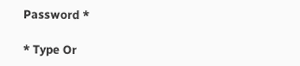Password *

* Type Or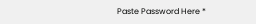Paste Password Here *